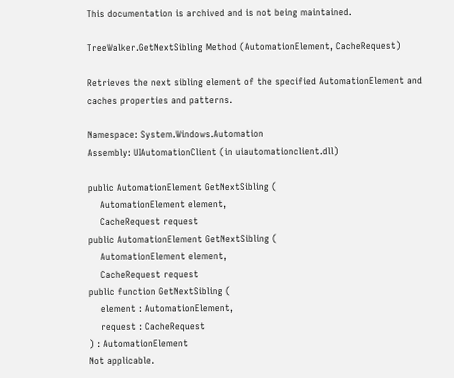This documentation is archived and is not being maintained.

TreeWalker.GetNextSibling Method (AutomationElement, CacheRequest)

Retrieves the next sibling element of the specified AutomationElement and caches properties and patterns.

Namespace: System.Windows.Automation
Assembly: UIAutomationClient (in uiautomationclient.dll)

public AutomationElement GetNextSibling (
    AutomationElement element,
    CacheRequest request
public AutomationElement GetNextSibling (
    AutomationElement element,
    CacheRequest request
public function GetNextSibling (
    element : AutomationElement,
    request : CacheRequest
) : AutomationElement
Not applicable.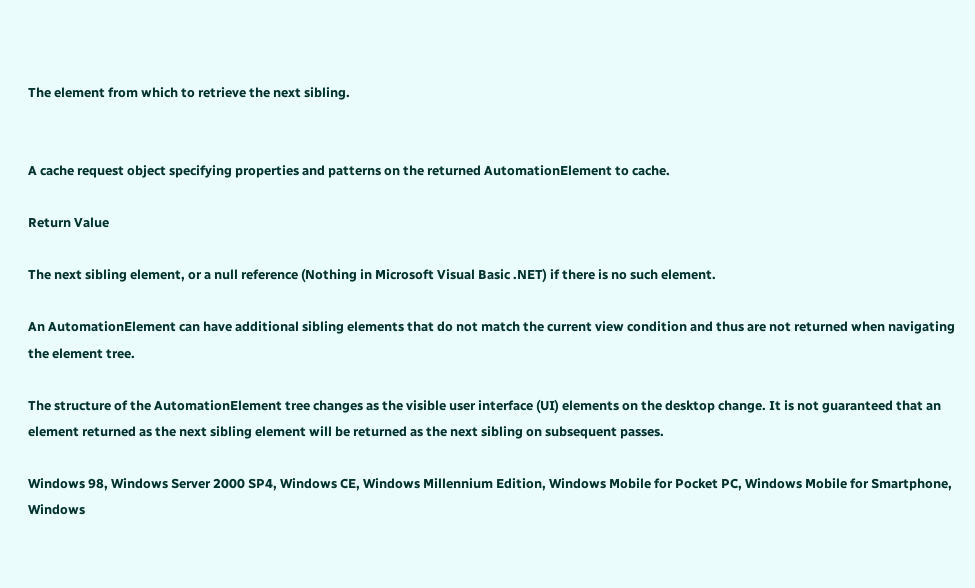The element from which to retrieve the next sibling.


A cache request object specifying properties and patterns on the returned AutomationElement to cache.

Return Value

The next sibling element, or a null reference (Nothing in Microsoft Visual Basic .NET) if there is no such element.

An AutomationElement can have additional sibling elements that do not match the current view condition and thus are not returned when navigating the element tree.

The structure of the AutomationElement tree changes as the visible user interface (UI) elements on the desktop change. It is not guaranteed that an element returned as the next sibling element will be returned as the next sibling on subsequent passes.

Windows 98, Windows Server 2000 SP4, Windows CE, Windows Millennium Edition, Windows Mobile for Pocket PC, Windows Mobile for Smartphone, Windows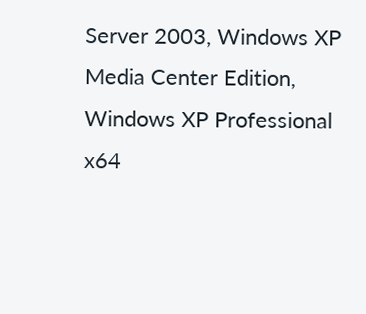Server 2003, Windows XP Media Center Edition, Windows XP Professional x64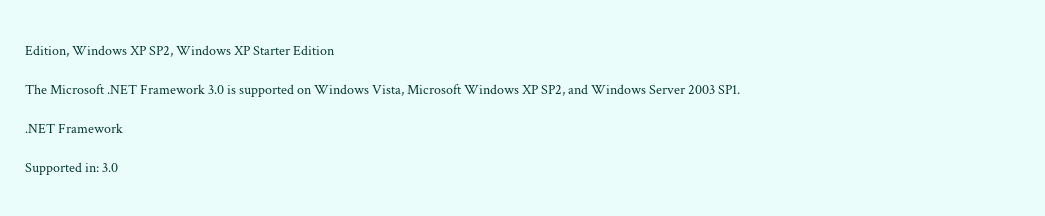Edition, Windows XP SP2, Windows XP Starter Edition

The Microsoft .NET Framework 3.0 is supported on Windows Vista, Microsoft Windows XP SP2, and Windows Server 2003 SP1.

.NET Framework

Supported in: 3.0